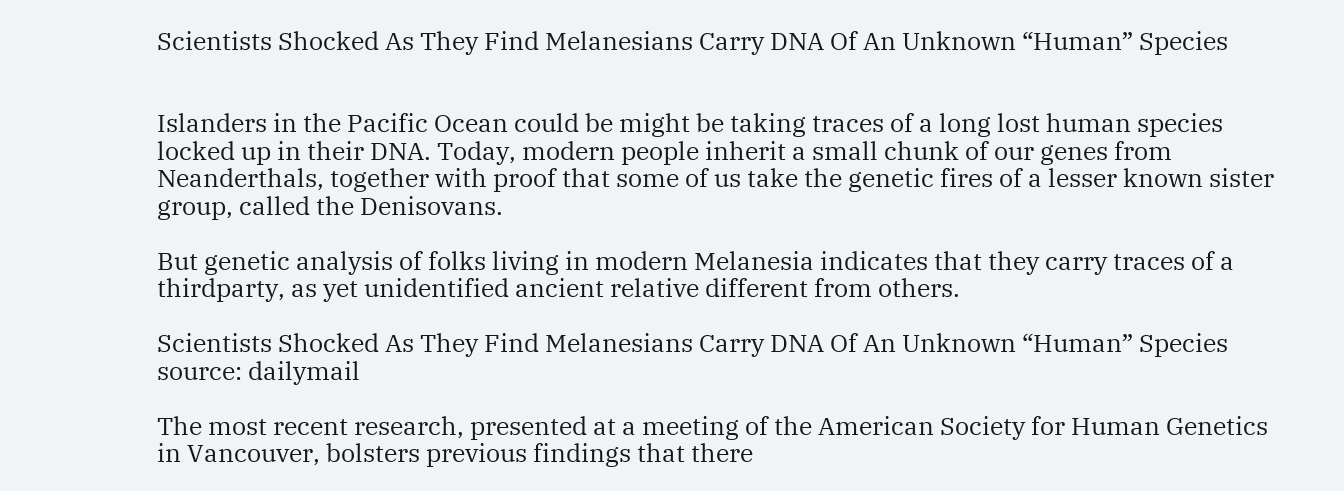Scientists Shocked As They Find Melanesians Carry DNA Of An Unknown “Human” Species


Islanders in the Pacific Ocean could be might be taking traces of a long lost human species locked up in their DNA. Today, modern people inherit a small chunk of our genes from Neanderthals, together with proof that some of us take the genetic fires of a lesser known sister group, called the Denisovans.

But genetic analysis of folks living in modern Melanesia indicates that they carry traces of a thirdparty, as yet unidentified ancient relative different from others.

Scientists Shocked As They Find Melanesians Carry DNA Of An Unknown “Human” Species
source: dailymail

The most recent research, presented at a meeting of the American Society for Human Genetics in Vancouver, bolsters previous findings that there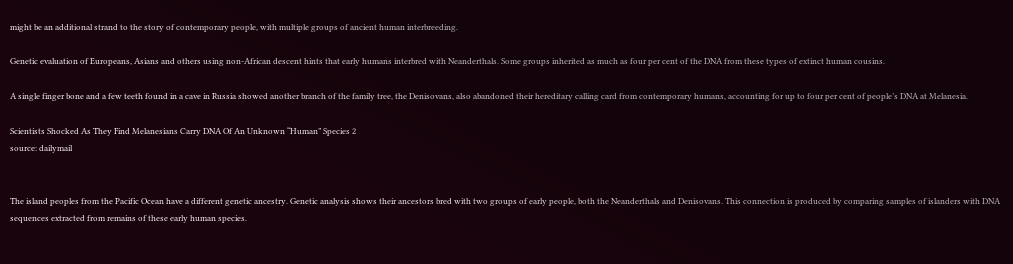might be an additional strand to the story of contemporary people, with multiple groups of ancient human interbreeding.

Genetic evaluation of Europeans, Asians and others using non-African descent hints that early humans interbred with Neanderthals. Some groups inherited as much as four per cent of the DNA from these types of extinct human cousins.

A single finger bone and a few teeth found in a cave in Russia showed another branch of the family tree, the Denisovans, also abandoned their hereditary calling card from contemporary humans, accounting for up to four per cent of people’s DNA at Melanesia.

Scientists Shocked As They Find Melanesians Carry DNA Of An Unknown “Human” Species 2
source: dailymail


The island peoples from the Pacific Ocean have a different genetic ancestry. Genetic analysis shows their ancestors bred with two groups of early people, both the Neanderthals and Denisovans. This connection is produced by comparing samples of islanders with DNA sequences extracted from remains of these early human species.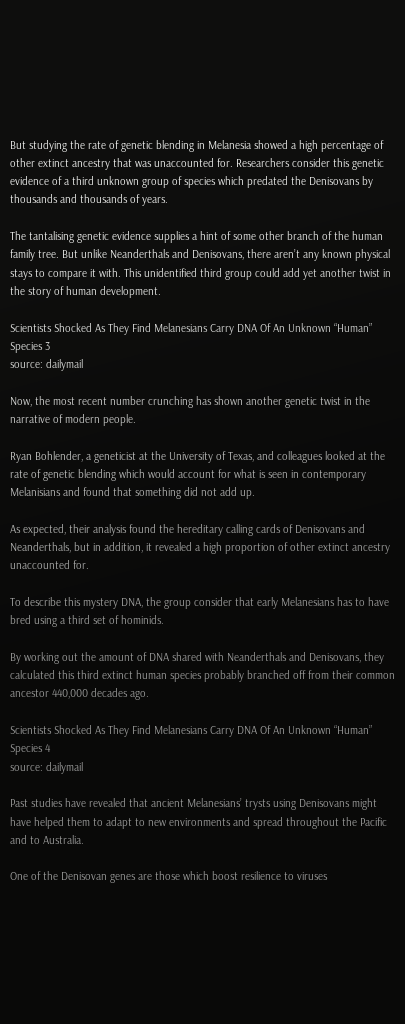But studying the rate of genetic blending in Melanesia showed a high percentage of other extinct ancestry that was unaccounted for. Researchers consider this genetic evidence of a third unknown group of species which predated the Denisovans by thousands and thousands of years.

The tantalising genetic evidence supplies a hint of some other branch of the human family tree. But unlike Neanderthals and Denisovans, there aren’t any known physical stays to compare it with. This unidentified third group could add yet another twist in the story of human development.

Scientists Shocked As They Find Melanesians Carry DNA Of An Unknown “Human” Species 3
source: dailymail

Now, the most recent number crunching has shown another genetic twist in the narrative of modern people.

Ryan Bohlender, a geneticist at the University of Texas, and colleagues looked at the rate of genetic blending which would account for what is seen in contemporary Melanisians and found that something did not add up.

As expected, their analysis found the hereditary calling cards of Denisovans and Neanderthals, but in addition, it revealed a high proportion of other extinct ancestry unaccounted for.

To describe this mystery DNA, the group consider that early Melanesians has to have bred using a third set of hominids.

By working out the amount of DNA shared with Neanderthals and Denisovans, they calculated this third extinct human species probably branched off from their common ancestor 440,000 decades ago.

Scientists Shocked As They Find Melanesians Carry DNA Of An Unknown “Human” Species 4
source: dailymail

Past studies have revealed that ancient Melanesians’ trysts using Denisovans might have helped them to adapt to new environments and spread throughout the Pacific and to Australia.

One of the Denisovan genes are those which boost resilience to viruses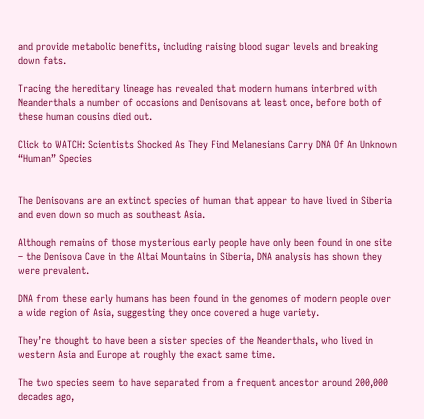and provide metabolic benefits, including raising blood sugar levels and breaking down fats.

Tracing the hereditary lineage has revealed that modern humans interbred with Neanderthals a number of occasions and Denisovans at least once, before both of these human cousins died out.

Click to WATCH: Scientists Shocked As They Find Melanesians Carry DNA Of An Unknown “Human” Species


The Denisovans are an extinct species of human that appear to have lived in Siberia and even down so much as southeast Asia.

Although remains of those mysterious early people have only been found in one site – the Denisova Cave in the Altai Mountains in Siberia, DNA analysis has shown they were prevalent.

DNA from these early humans has been found in the genomes of modern people over a wide region of Asia, suggesting they once covered a huge variety.

They’re thought to have been a sister species of the Neanderthals, who lived in western Asia and Europe at roughly the exact same time.

The two species seem to have separated from a frequent ancestor around 200,000 decades ago,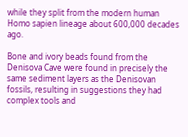while they split from the modern human Homo sapien lineage about 600,000 decades ago.

Bone and ivory beads found from the Denisova Cave were found in precisely the same sediment layers as the Denisovan fossils, resulting in suggestions they had complex tools and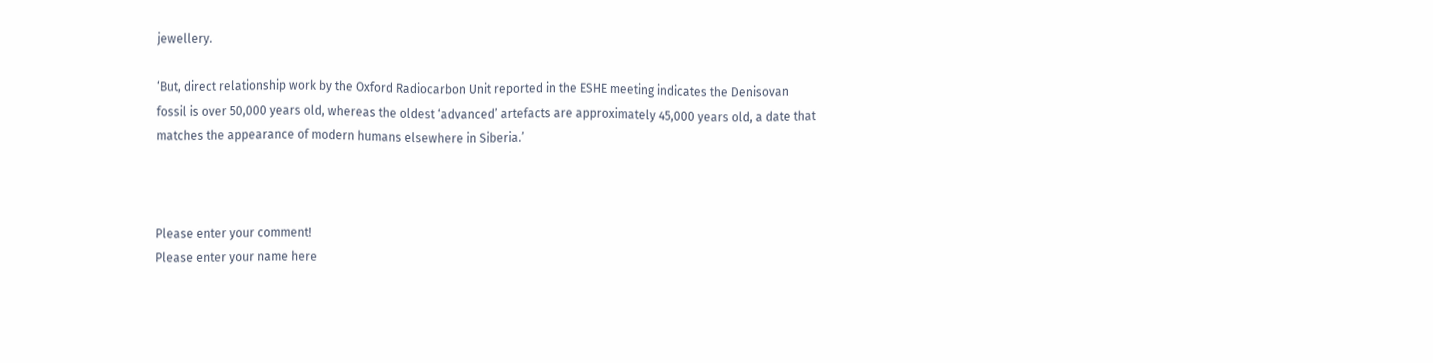jewellery.

‘But, direct relationship work by the Oxford Radiocarbon Unit reported in the ESHE meeting indicates the Denisovan fossil is over 50,000 years old, whereas the oldest ‘advanced’ artefacts are approximately 45,000 years old, a date that matches the appearance of modern humans elsewhere in Siberia.’



Please enter your comment!
Please enter your name here